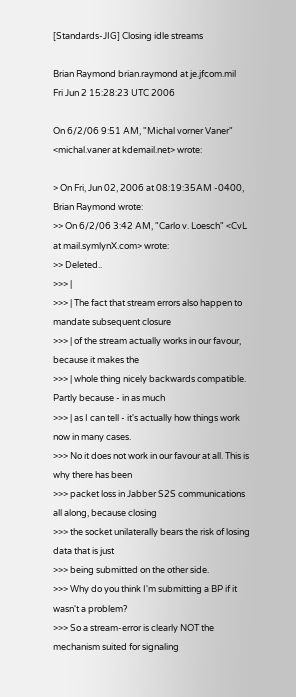[Standards-JIG] Closing idle streams

Brian Raymond brian.raymond at je.jfcom.mil
Fri Jun 2 15:28:23 UTC 2006

On 6/2/06 9:51 AM, "Michal vorner Vaner" <michal.vaner at kdemail.net> wrote:

> On Fri, Jun 02, 2006 at 08:19:35AM -0400, Brian Raymond wrote:
>> On 6/2/06 3:42 AM, "Carlo v. Loesch" <CvL at mail.symlynX.com> wrote:
>> Deleted..
>>> |
>>> | The fact that stream errors also happen to mandate subsequent closure
>>> | of the stream actually works in our favour, because it makes the
>>> | whole thing nicely backwards compatible. Partly because - in as much
>>> | as I can tell - it's actually how things work now in many cases.
>>> No it does not work in our favour at all. This is why there has been
>>> packet loss in Jabber S2S communications all along, because closing
>>> the socket unilaterally bears the risk of losing data that is just
>>> being submitted on the other side.
>>> Why do you think I'm submitting a BP if it wasn't a problem?
>>> So a stream-error is clearly NOT the mechanism suited for signaling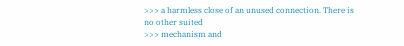>>> a harmless close of an unused connection. There is no other suited
>>> mechanism and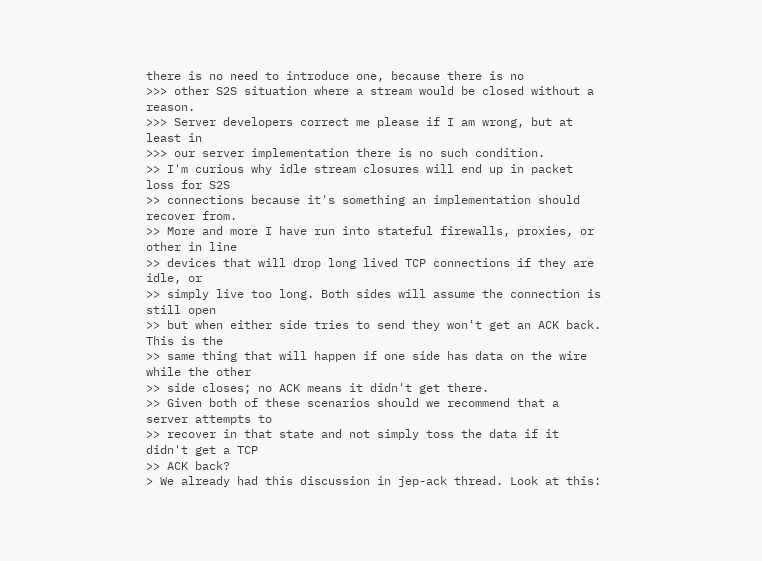there is no need to introduce one, because there is no
>>> other S2S situation where a stream would be closed without a reason.
>>> Server developers correct me please if I am wrong, but at least in
>>> our server implementation there is no such condition.
>> I'm curious why idle stream closures will end up in packet loss for S2S
>> connections because it's something an implementation should recover from.
>> More and more I have run into stateful firewalls, proxies, or other in line
>> devices that will drop long lived TCP connections if they are idle, or
>> simply live too long. Both sides will assume the connection is still open
>> but when either side tries to send they won't get an ACK back. This is the
>> same thing that will happen if one side has data on the wire while the other
>> side closes; no ACK means it didn't get there.
>> Given both of these scenarios should we recommend that a server attempts to
>> recover in that state and not simply toss the data if it didn't get a TCP
>> ACK back?
> We already had this discussion in jep-ack thread. Look at this: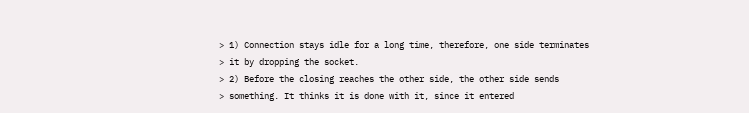> 1) Connection stays idle for a long time, therefore, one side terminates
> it by dropping the socket.
> 2) Before the closing reaches the other side, the other side sends
> something. It thinks it is done with it, since it entered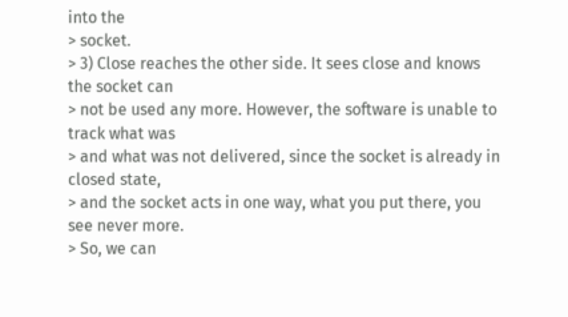into the
> socket.
> 3) Close reaches the other side. It sees close and knows the socket can
> not be used any more. However, the software is unable to track what was
> and what was not delivered, since the socket is already in closed state,
> and the socket acts in one way, what you put there, you see never more.
> So, we can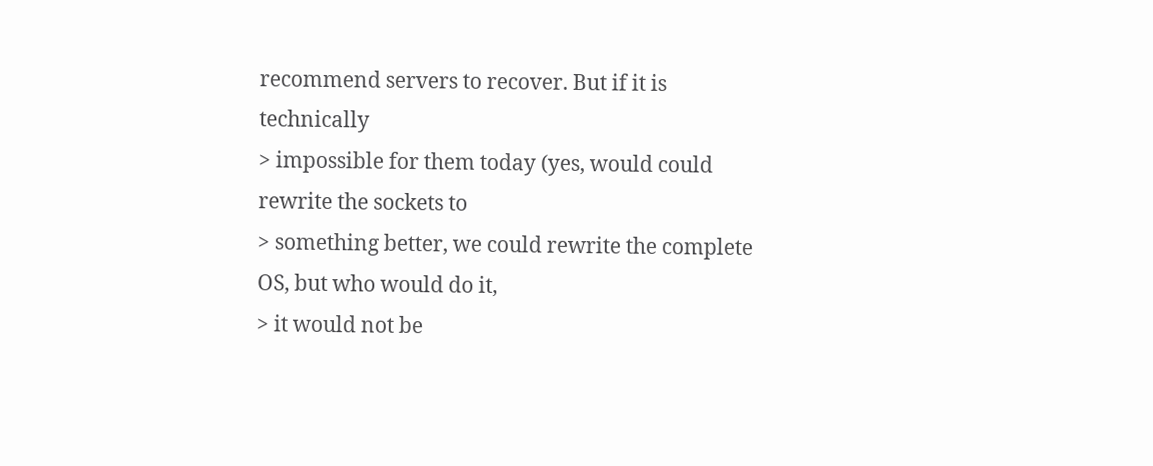recommend servers to recover. But if it is technically
> impossible for them today (yes, would could rewrite the sockets to
> something better, we could rewrite the complete OS, but who would do it,
> it would not be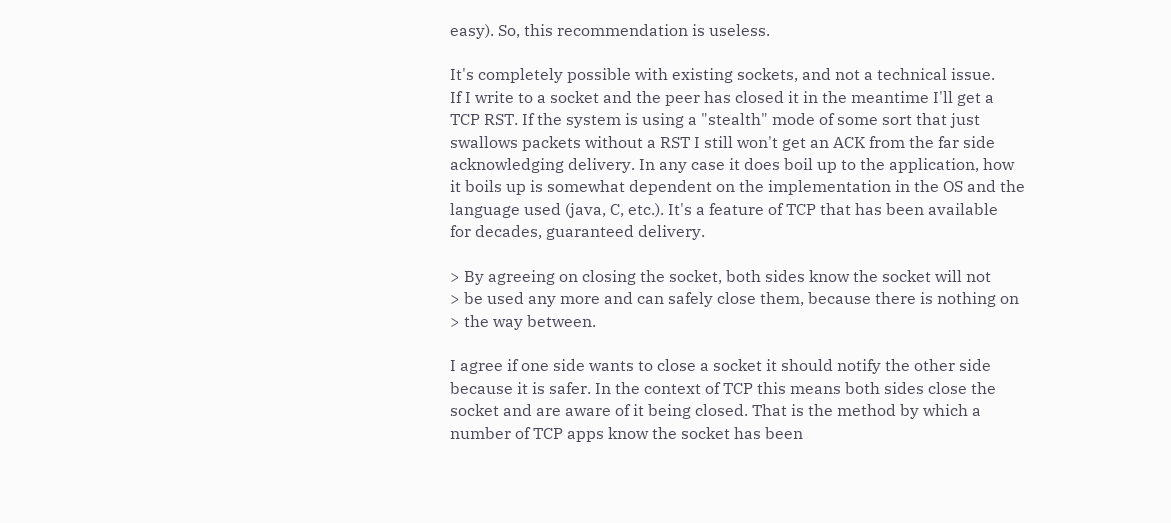easy). So, this recommendation is useless.

It's completely possible with existing sockets, and not a technical issue.
If I write to a socket and the peer has closed it in the meantime I'll get a
TCP RST. If the system is using a "stealth" mode of some sort that just
swallows packets without a RST I still won't get an ACK from the far side
acknowledging delivery. In any case it does boil up to the application, how
it boils up is somewhat dependent on the implementation in the OS and the
language used (java, C, etc.). It's a feature of TCP that has been available
for decades, guaranteed delivery.

> By agreeing on closing the socket, both sides know the socket will not
> be used any more and can safely close them, because there is nothing on
> the way between.

I agree if one side wants to close a socket it should notify the other side
because it is safer. In the context of TCP this means both sides close the
socket and are aware of it being closed. That is the method by which a
number of TCP apps know the socket has been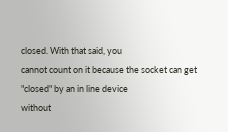closed. With that said, you
cannot count on it because the socket can get "closed" by an in line device
without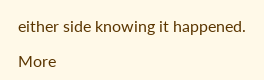either side knowing it happened.

More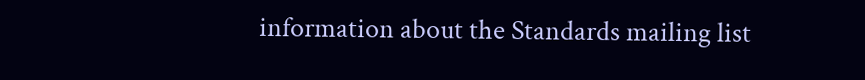information about the Standards mailing list